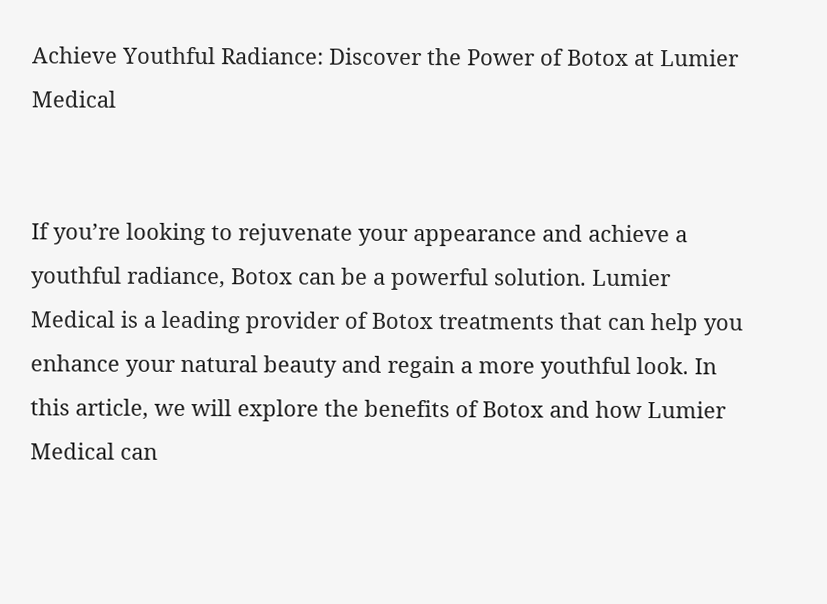Achieve Youthful Radiance: Discover the Power of Botox at Lumier Medical


If you’re looking to rejuvenate your appearance and achieve a youthful radiance, Botox can be a powerful solution. Lumier Medical is a leading provider of Botox treatments that can help you enhance your natural beauty and regain a more youthful look. In this article, we will explore the benefits of Botox and how Lumier Medical can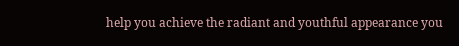help you achieve the radiant and youthful appearance you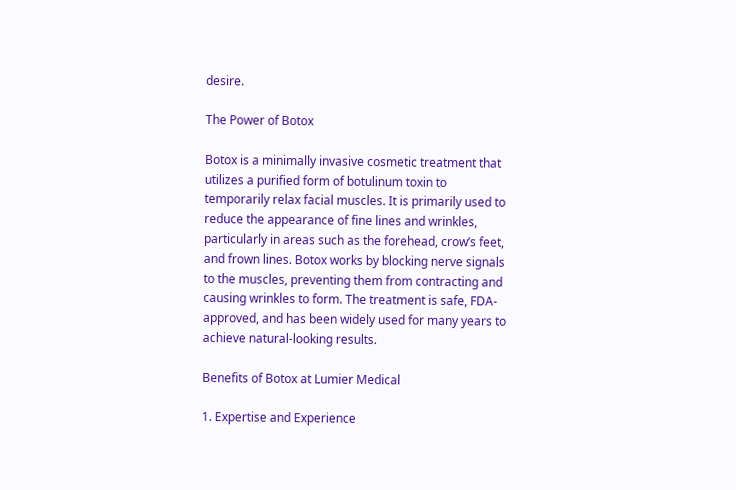desire.

The Power of Botox

Botox is a minimally invasive cosmetic treatment that utilizes a purified form of botulinum toxin to temporarily relax facial muscles. It is primarily used to reduce the appearance of fine lines and wrinkles, particularly in areas such as the forehead, crow’s feet, and frown lines. Botox works by blocking nerve signals to the muscles, preventing them from contracting and causing wrinkles to form. The treatment is safe, FDA-approved, and has been widely used for many years to achieve natural-looking results.

Benefits of Botox at Lumier Medical

1. Expertise and Experience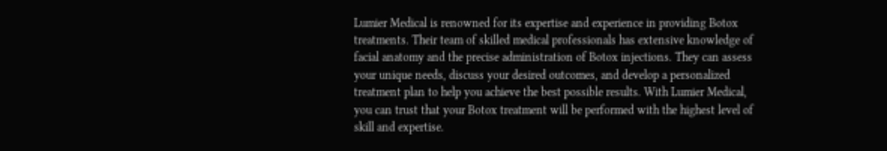Lumier Medical is renowned for its expertise and experience in providing Botox treatments. Their team of skilled medical professionals has extensive knowledge of facial anatomy and the precise administration of Botox injections. They can assess your unique needs, discuss your desired outcomes, and develop a personalized treatment plan to help you achieve the best possible results. With Lumier Medical, you can trust that your Botox treatment will be performed with the highest level of skill and expertise.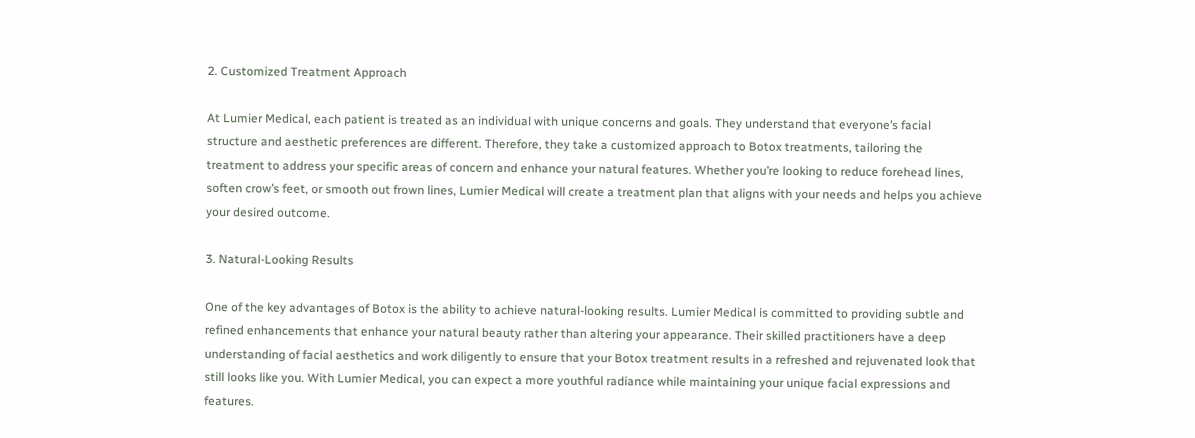2. Customized Treatment Approach

At Lumier Medical, each patient is treated as an individual with unique concerns and goals. They understand that everyone’s facial structure and aesthetic preferences are different. Therefore, they take a customized approach to Botox treatments, tailoring the treatment to address your specific areas of concern and enhance your natural features. Whether you’re looking to reduce forehead lines, soften crow’s feet, or smooth out frown lines, Lumier Medical will create a treatment plan that aligns with your needs and helps you achieve your desired outcome.

3. Natural-Looking Results

One of the key advantages of Botox is the ability to achieve natural-looking results. Lumier Medical is committed to providing subtle and refined enhancements that enhance your natural beauty rather than altering your appearance. Their skilled practitioners have a deep understanding of facial aesthetics and work diligently to ensure that your Botox treatment results in a refreshed and rejuvenated look that still looks like you. With Lumier Medical, you can expect a more youthful radiance while maintaining your unique facial expressions and features.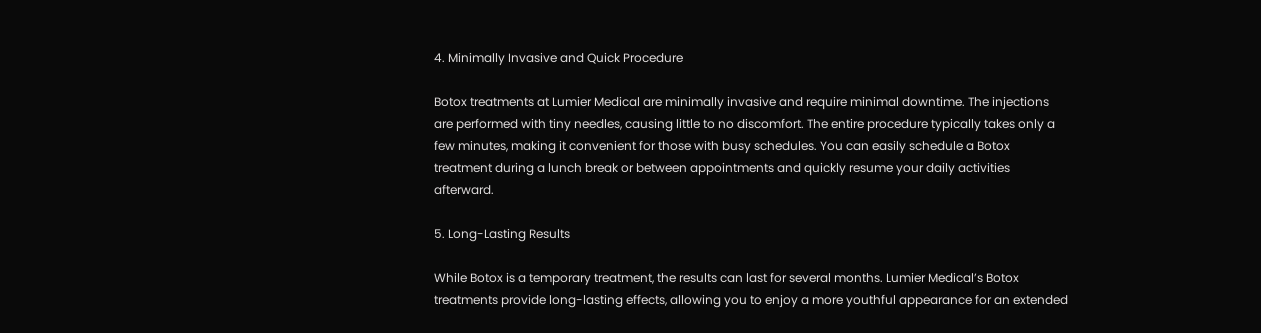4. Minimally Invasive and Quick Procedure

Botox treatments at Lumier Medical are minimally invasive and require minimal downtime. The injections are performed with tiny needles, causing little to no discomfort. The entire procedure typically takes only a few minutes, making it convenient for those with busy schedules. You can easily schedule a Botox treatment during a lunch break or between appointments and quickly resume your daily activities afterward.

5. Long-Lasting Results

While Botox is a temporary treatment, the results can last for several months. Lumier Medical’s Botox treatments provide long-lasting effects, allowing you to enjoy a more youthful appearance for an extended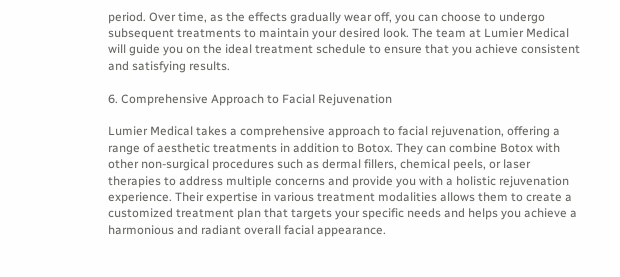period. Over time, as the effects gradually wear off, you can choose to undergo subsequent treatments to maintain your desired look. The team at Lumier Medical will guide you on the ideal treatment schedule to ensure that you achieve consistent and satisfying results.

6. Comprehensive Approach to Facial Rejuvenation

Lumier Medical takes a comprehensive approach to facial rejuvenation, offering a range of aesthetic treatments in addition to Botox. They can combine Botox with other non-surgical procedures such as dermal fillers, chemical peels, or laser therapies to address multiple concerns and provide you with a holistic rejuvenation experience. Their expertise in various treatment modalities allows them to create a customized treatment plan that targets your specific needs and helps you achieve a harmonious and radiant overall facial appearance.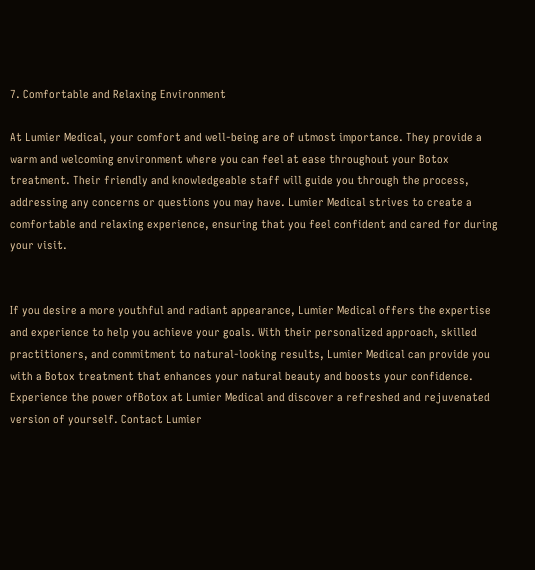7. Comfortable and Relaxing Environment

At Lumier Medical, your comfort and well-being are of utmost importance. They provide a warm and welcoming environment where you can feel at ease throughout your Botox treatment. Their friendly and knowledgeable staff will guide you through the process, addressing any concerns or questions you may have. Lumier Medical strives to create a comfortable and relaxing experience, ensuring that you feel confident and cared for during your visit.


If you desire a more youthful and radiant appearance, Lumier Medical offers the expertise and experience to help you achieve your goals. With their personalized approach, skilled practitioners, and commitment to natural-looking results, Lumier Medical can provide you with a Botox treatment that enhances your natural beauty and boosts your confidence. Experience the power ofBotox at Lumier Medical and discover a refreshed and rejuvenated version of yourself. Contact Lumier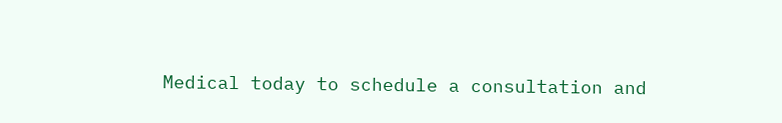Medical today to schedule a consultation and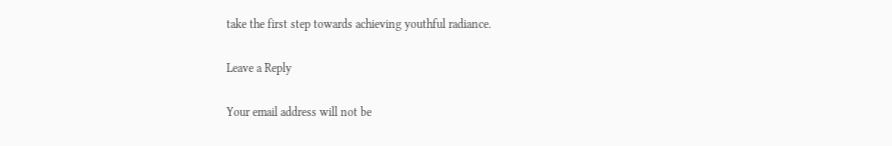take the first step towards achieving youthful radiance.

Leave a Reply

Your email address will not be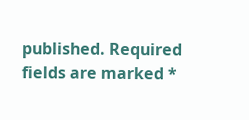published. Required fields are marked *